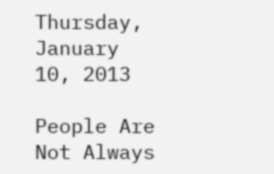Thursday, January 10, 2013

People Are Not Always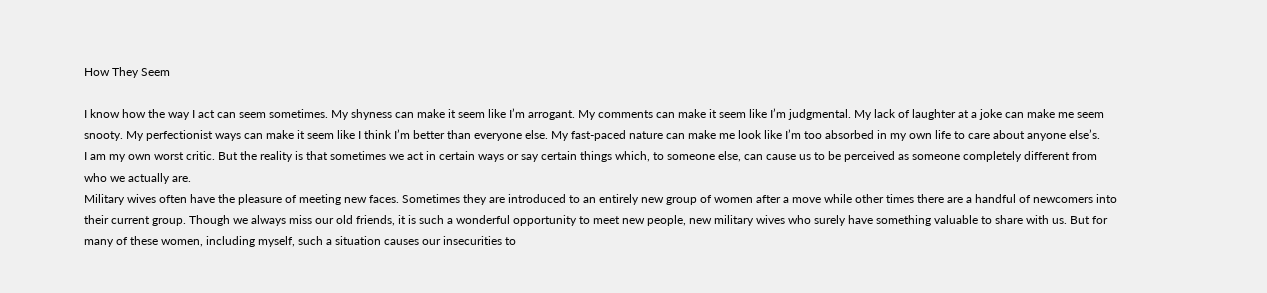How They Seem

I know how the way I act can seem sometimes. My shyness can make it seem like I’m arrogant. My comments can make it seem like I’m judgmental. My lack of laughter at a joke can make me seem snooty. My perfectionist ways can make it seem like I think I’m better than everyone else. My fast-paced nature can make me look like I’m too absorbed in my own life to care about anyone else’s.
I am my own worst critic. But the reality is that sometimes we act in certain ways or say certain things which, to someone else, can cause us to be perceived as someone completely different from who we actually are.
Military wives often have the pleasure of meeting new faces. Sometimes they are introduced to an entirely new group of women after a move while other times there are a handful of newcomers into their current group. Though we always miss our old friends, it is such a wonderful opportunity to meet new people, new military wives who surely have something valuable to share with us. But for many of these women, including myself, such a situation causes our insecurities to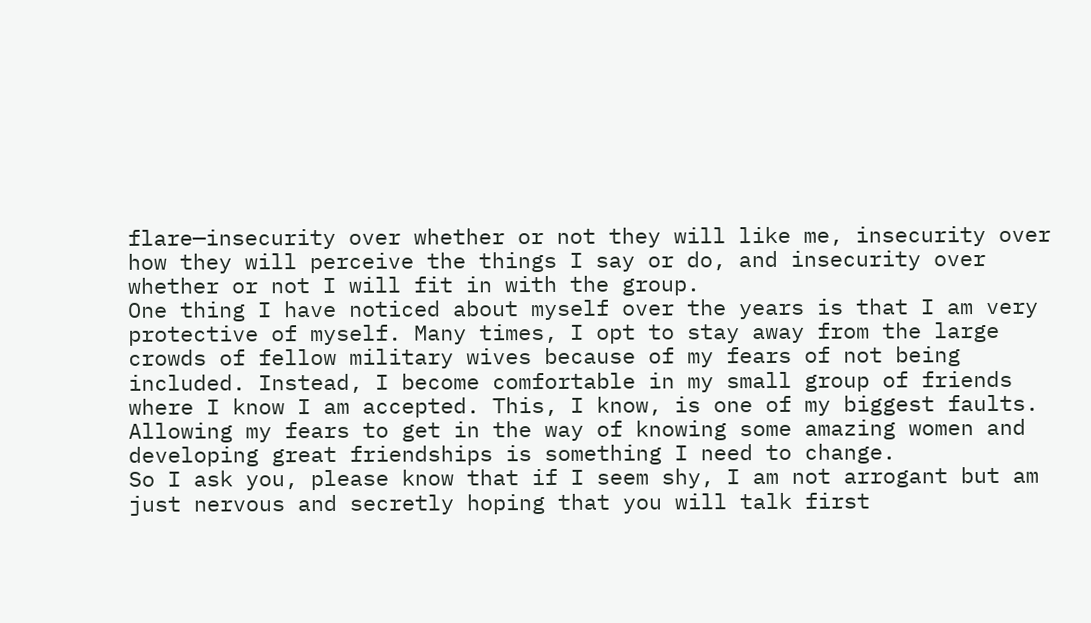flare—insecurity over whether or not they will like me, insecurity over how they will perceive the things I say or do, and insecurity over whether or not I will fit in with the group.
One thing I have noticed about myself over the years is that I am very protective of myself. Many times, I opt to stay away from the large crowds of fellow military wives because of my fears of not being included. Instead, I become comfortable in my small group of friends where I know I am accepted. This, I know, is one of my biggest faults. Allowing my fears to get in the way of knowing some amazing women and developing great friendships is something I need to change.
So I ask you, please know that if I seem shy, I am not arrogant but am just nervous and secretly hoping that you will talk first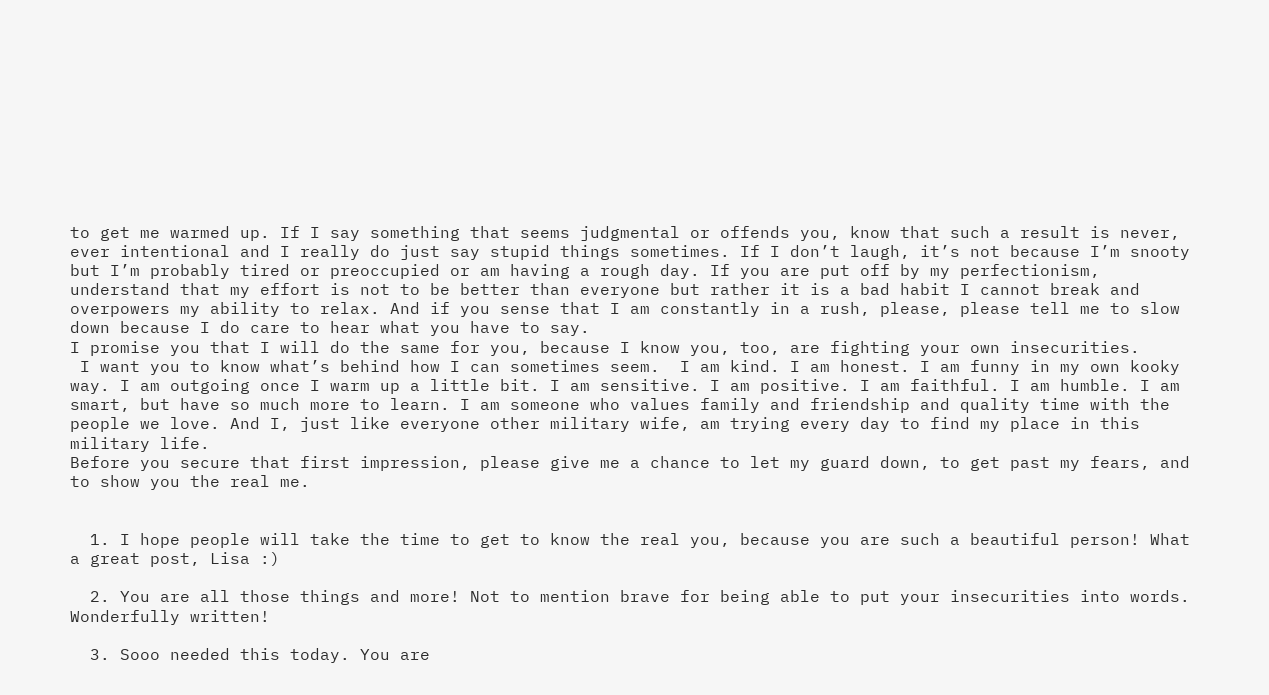to get me warmed up. If I say something that seems judgmental or offends you, know that such a result is never, ever intentional and I really do just say stupid things sometimes. If I don’t laugh, it’s not because I’m snooty but I’m probably tired or preoccupied or am having a rough day. If you are put off by my perfectionism, understand that my effort is not to be better than everyone but rather it is a bad habit I cannot break and overpowers my ability to relax. And if you sense that I am constantly in a rush, please, please tell me to slow down because I do care to hear what you have to say.
I promise you that I will do the same for you, because I know you, too, are fighting your own insecurities.
 I want you to know what’s behind how I can sometimes seem.  I am kind. I am honest. I am funny in my own kooky way. I am outgoing once I warm up a little bit. I am sensitive. I am positive. I am faithful. I am humble. I am smart, but have so much more to learn. I am someone who values family and friendship and quality time with the people we love. And I, just like everyone other military wife, am trying every day to find my place in this military life.
Before you secure that first impression, please give me a chance to let my guard down, to get past my fears, and to show you the real me.


  1. I hope people will take the time to get to know the real you, because you are such a beautiful person! What a great post, Lisa :)

  2. You are all those things and more! Not to mention brave for being able to put your insecurities into words. Wonderfully written!

  3. Sooo needed this today. You are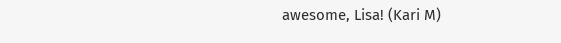awesome, Lisa! (Kari M)